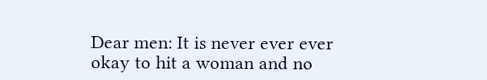Dear men: It is never ever ever okay to hit a woman and no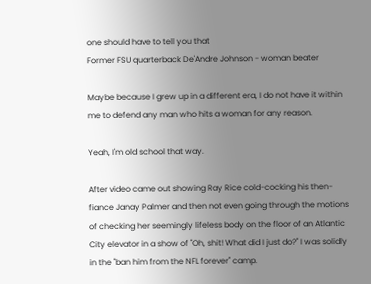one should have to tell you that
Former FSU quarterback De'Andre Johnson - woman beater

Maybe because I grew up in a different era, I do not have it within me to defend any man who hits a woman for any reason.

Yeah, I'm old school that way.

After video came out showing Ray Rice cold-cocking his then-fiance Janay Palmer and then not even going through the motions of checking her seemingly lifeless body on the floor of an Atlantic City elevator in a show of "Oh, shit! What did I just do?" I was solidly in the "ban him from the NFL forever" camp.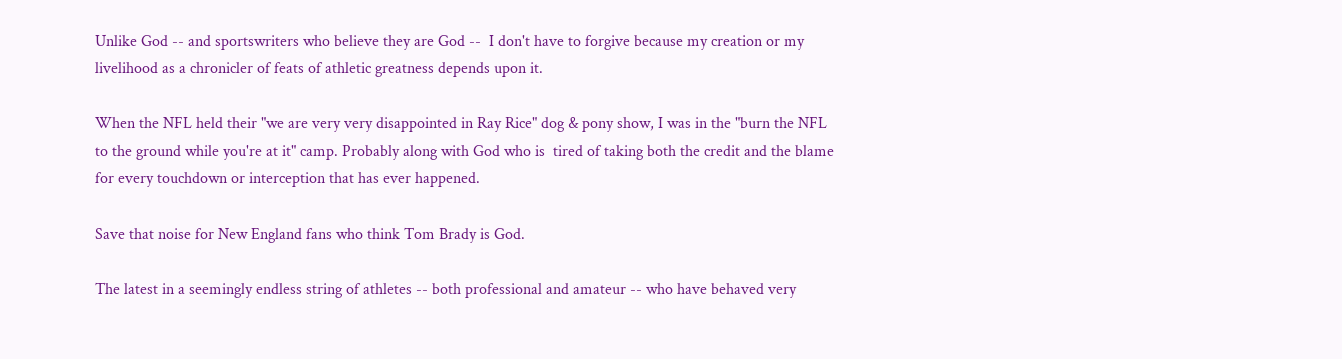Unlike God -- and sportswriters who believe they are God --  I don't have to forgive because my creation or my livelihood as a chronicler of feats of athletic greatness depends upon it.

When the NFL held their "we are very very disappointed in Ray Rice" dog & pony show, I was in the "burn the NFL to the ground while you're at it" camp. Probably along with God who is  tired of taking both the credit and the blame for every touchdown or interception that has ever happened.

Save that noise for New England fans who think Tom Brady is God.

The latest in a seemingly endless string of athletes -- both professional and amateur -- who have behaved very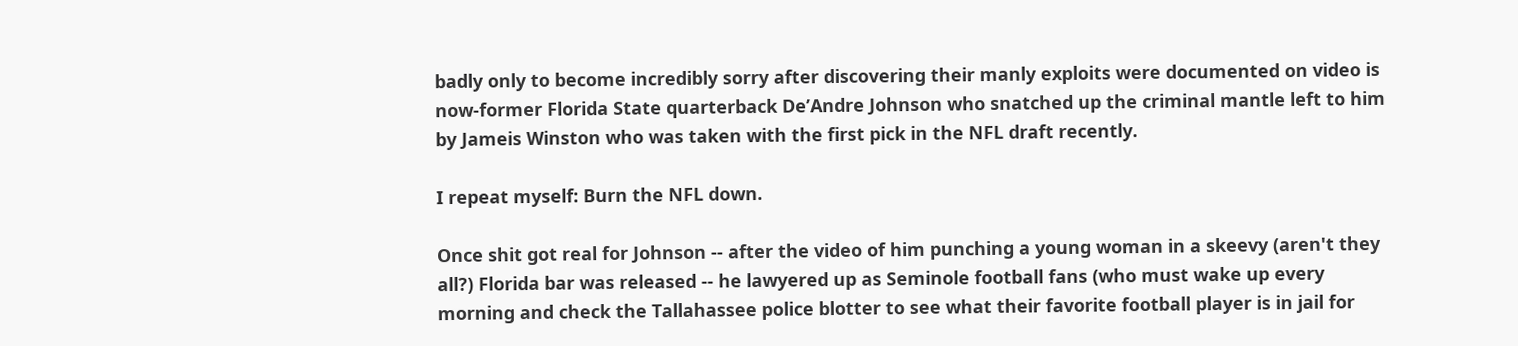badly only to become incredibly sorry after discovering their manly exploits were documented on video is now-former Florida State quarterback De’Andre Johnson who snatched up the criminal mantle left to him by Jameis Winston who was taken with the first pick in the NFL draft recently.

I repeat myself: Burn the NFL down.

Once shit got real for Johnson -- after the video of him punching a young woman in a skeevy (aren't they all?) Florida bar was released -- he lawyered up as Seminole football fans (who must wake up every morning and check the Tallahassee police blotter to see what their favorite football player is in jail for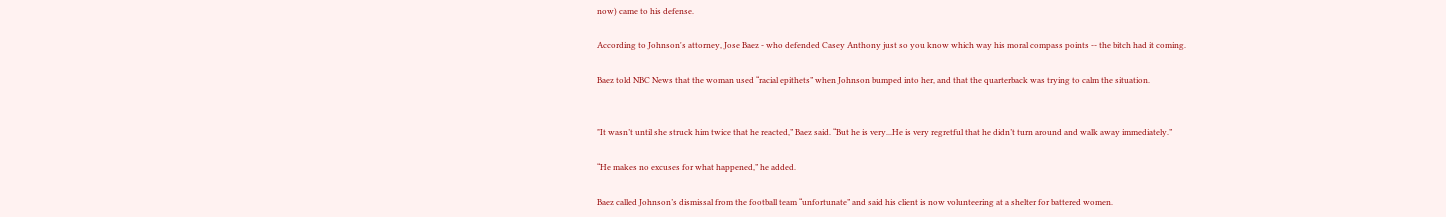now) came to his defense.

According to Johnson's attorney, Jose Baez - who defended Casey Anthony just so you know which way his moral compass points -- the bitch had it coming.

Baez told NBC News that the woman used “racial epithets” when Johnson bumped into her, and that the quarterback was trying to calm the situation.


"It wasn’t until she struck him twice that he reacted,” Baez said. “But he is very...He is very regretful that he didn’t turn around and walk away immediately.”

“He makes no excuses for what happened,” he added.

Baez called Johnson’s dismissal from the football team “unfortunate” and said his client is now volunteering at a shelter for battered women.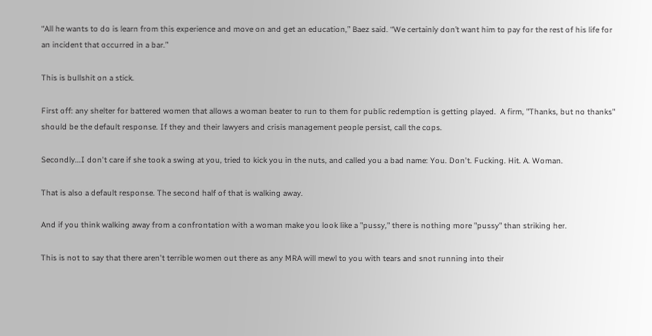“All he wants to do is learn from this experience and move on and get an education,” Baez said. “We certainly don’t want him to pay for the rest of his life for an incident that occurred in a bar.”

This is bullshit on a stick.

First off: any shelter for battered women that allows a woman beater to run to them for public redemption is getting played.  A firm, "Thanks, but no thanks" should be the default response. If they and their lawyers and crisis management people persist, call the cops.

Secondly...I don't care if she took a swing at you, tried to kick you in the nuts, and called you a bad name: You. Don't. Fucking. Hit. A. Woman.

That is also a default response. The second half of that is walking away.

And if you think walking away from a confrontation with a woman make you look like a "pussy," there is nothing more "pussy" than striking her.

This is not to say that there aren't terrible women out there as any MRA will mewl to you with tears and snot running into their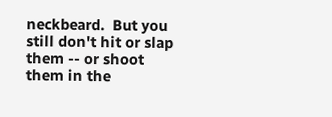neckbeard.  But you still don't hit or slap them -- or shoot them in the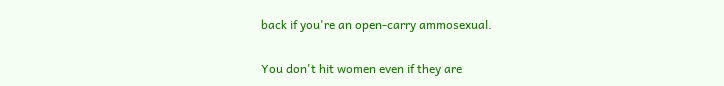back if you're an open-carry ammosexual.

You don't hit women even if they are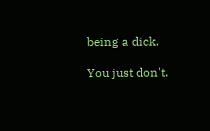being a dick.

You just don't.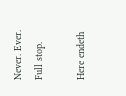Never. Ever. Full stop.

Here endeth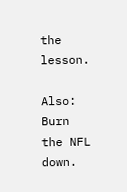the lesson.

Also: Burn the NFL down.